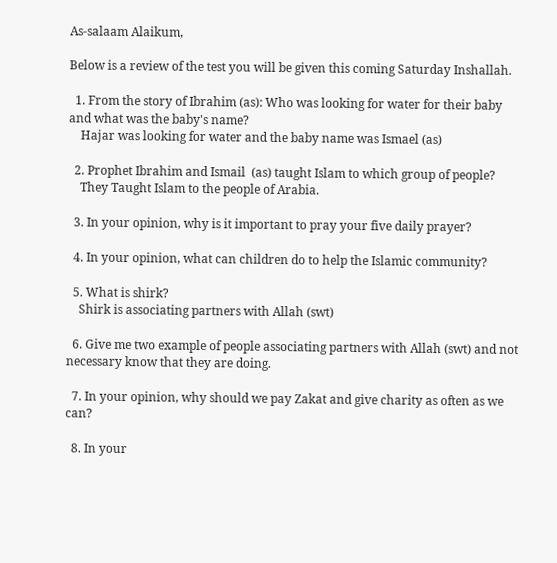As-salaam Alaikum,

Below is a review of the test you will be given this coming Saturday Inshallah.

  1. From the story of Ibrahim (as): Who was looking for water for their baby and what was the baby's name?
    Hajar was looking for water and the baby name was Ismael (as)

  2. Prophet Ibrahim and Ismail  (as) taught Islam to which group of people?
    They Taught Islam to the people of Arabia.

  3. In your opinion, why is it important to pray your five daily prayer?

  4. In your opinion, what can children do to help the Islamic community?

  5. What is shirk?
    Shirk is associating partners with Allah (swt)

  6. Give me two example of people associating partners with Allah (swt) and not necessary know that they are doing.

  7. In your opinion, why should we pay Zakat and give charity as often as we can?

  8. In your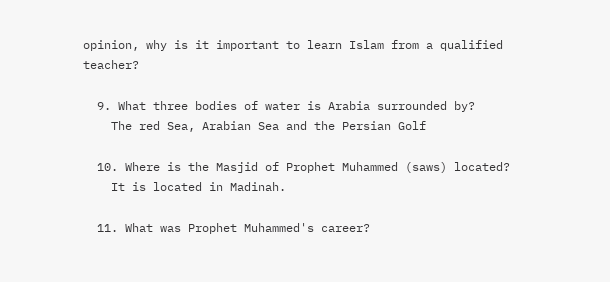opinion, why is it important to learn Islam from a qualified teacher?

  9. What three bodies of water is Arabia surrounded by?
    The red Sea, Arabian Sea and the Persian Golf

  10. Where is the Masjid of Prophet Muhammed (saws) located?
    It is located in Madinah.

  11. What was Prophet Muhammed's career?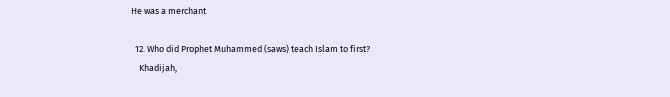He was a merchant

  12. Who did Prophet Muhammed (saws) teach Islam to first?
    Khadijah,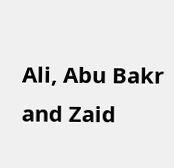Ali, Abu Bakr and Zaid